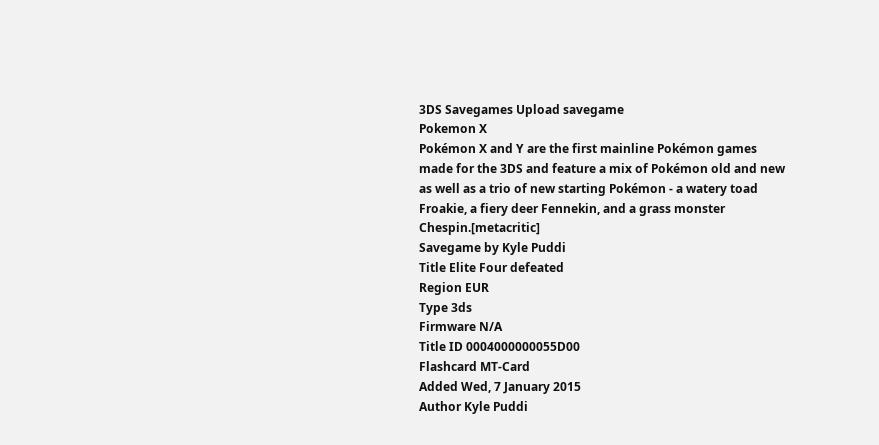3DS Savegames Upload savegame
Pokemon X
Pokémon X and Y are the first mainline Pokémon games made for the 3DS and feature a mix of Pokémon old and new as well as a trio of new starting Pokémon - a watery toad Froakie, a fiery deer Fennekin, and a grass monster Chespin.[metacritic]
Savegame by Kyle Puddi
Title Elite Four defeated
Region EUR
Type 3ds
Firmware N/A
Title ID 0004000000055D00
Flashcard MT-Card
Added Wed, 7 January 2015
Author Kyle Puddi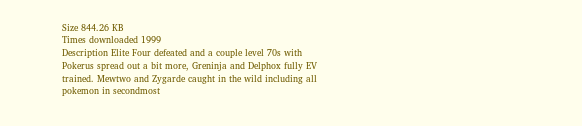Size 844.26 KB
Times downloaded 1999
Description Elite Four defeated and a couple level 70s with Pokerus spread out a bit more, Greninja and Delphox fully EV trained. Mewtwo and Zygarde caught in the wild including all pokemon in secondmost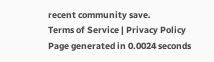recent community save.
Terms of Service | Privacy Policy
Page generated in 0.0024 seconds